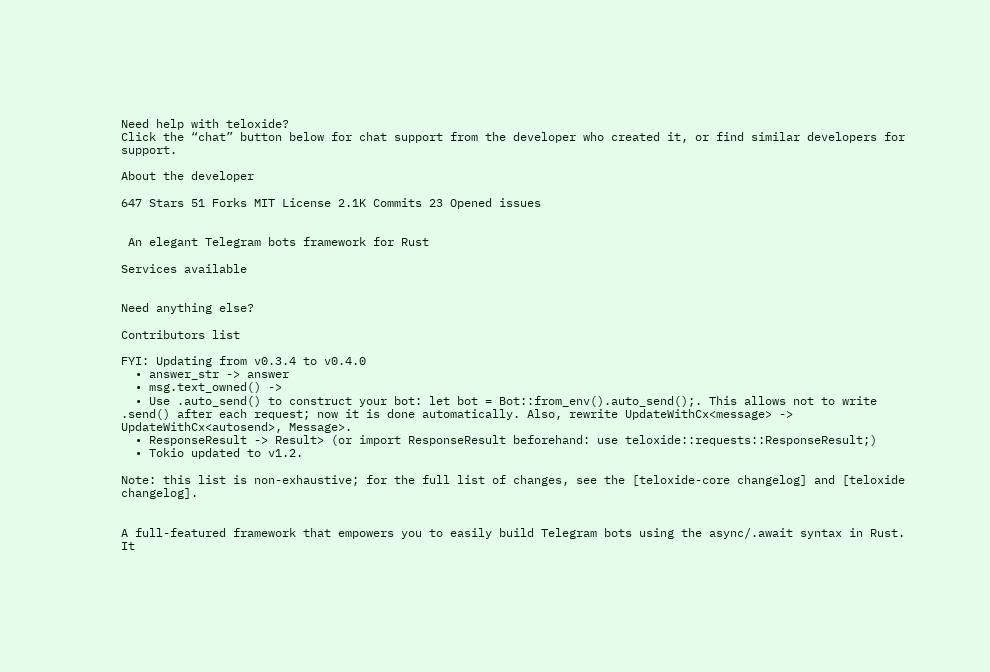Need help with teloxide?
Click the “chat” button below for chat support from the developer who created it, or find similar developers for support.

About the developer

647 Stars 51 Forks MIT License 2.1K Commits 23 Opened issues


 An elegant Telegram bots framework for Rust

Services available


Need anything else?

Contributors list

FYI: Updating from v0.3.4 to v0.4.0
  • answer_str -> answer
  • msg.text_owned() ->
  • Use .auto_send() to construct your bot: let bot = Bot::from_env().auto_send();. This allows not to write .send() after each request; now it is done automatically. Also, rewrite UpdateWithCx<message> -> UpdateWithCx<autosend>, Message>.
  • ResponseResult -> Result> (or import ResponseResult beforehand: use teloxide::requests::ResponseResult;)
  • Tokio updated to v1.2.

Note: this list is non-exhaustive; for the full list of changes, see the [teloxide-core changelog] and [teloxide changelog].


A full-featured framework that empowers you to easily build Telegram bots using the async/.await syntax in Rust. It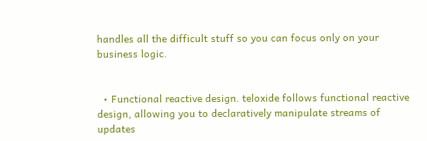handles all the difficult stuff so you can focus only on your business logic.


  • Functional reactive design. teloxide follows functional reactive design, allowing you to declaratively manipulate streams of updates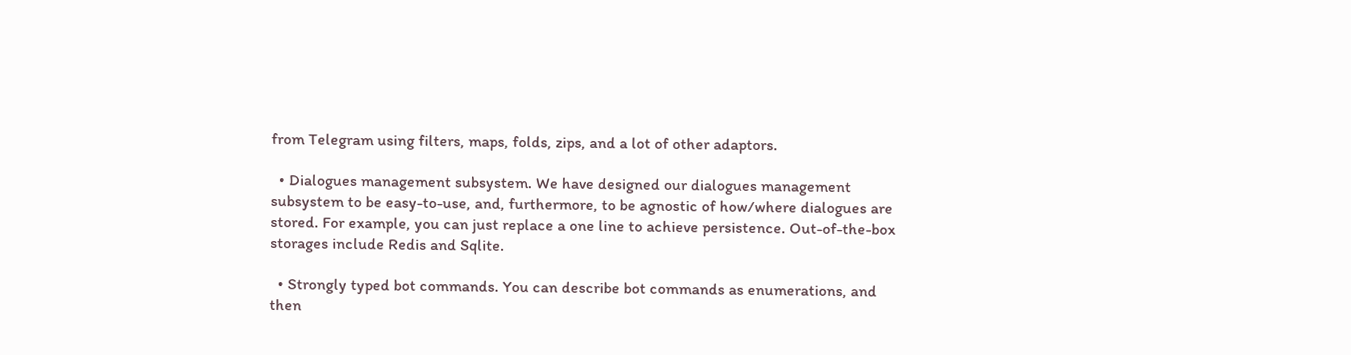from Telegram using filters, maps, folds, zips, and a lot of other adaptors.

  • Dialogues management subsystem. We have designed our dialogues management subsystem to be easy-to-use, and, furthermore, to be agnostic of how/where dialogues are stored. For example, you can just replace a one line to achieve persistence. Out-of-the-box storages include Redis and Sqlite.

  • Strongly typed bot commands. You can describe bot commands as enumerations, and then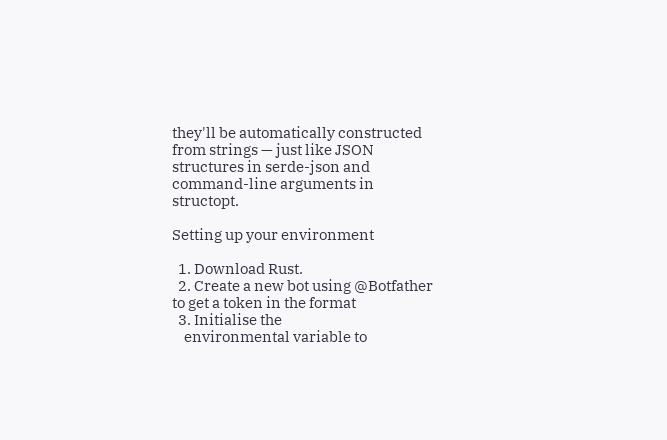they'll be automatically constructed from strings — just like JSON structures in serde-json and command-line arguments in structopt.

Setting up your environment

  1. Download Rust.
  2. Create a new bot using @Botfather to get a token in the format
  3. Initialise the
    environmental variable to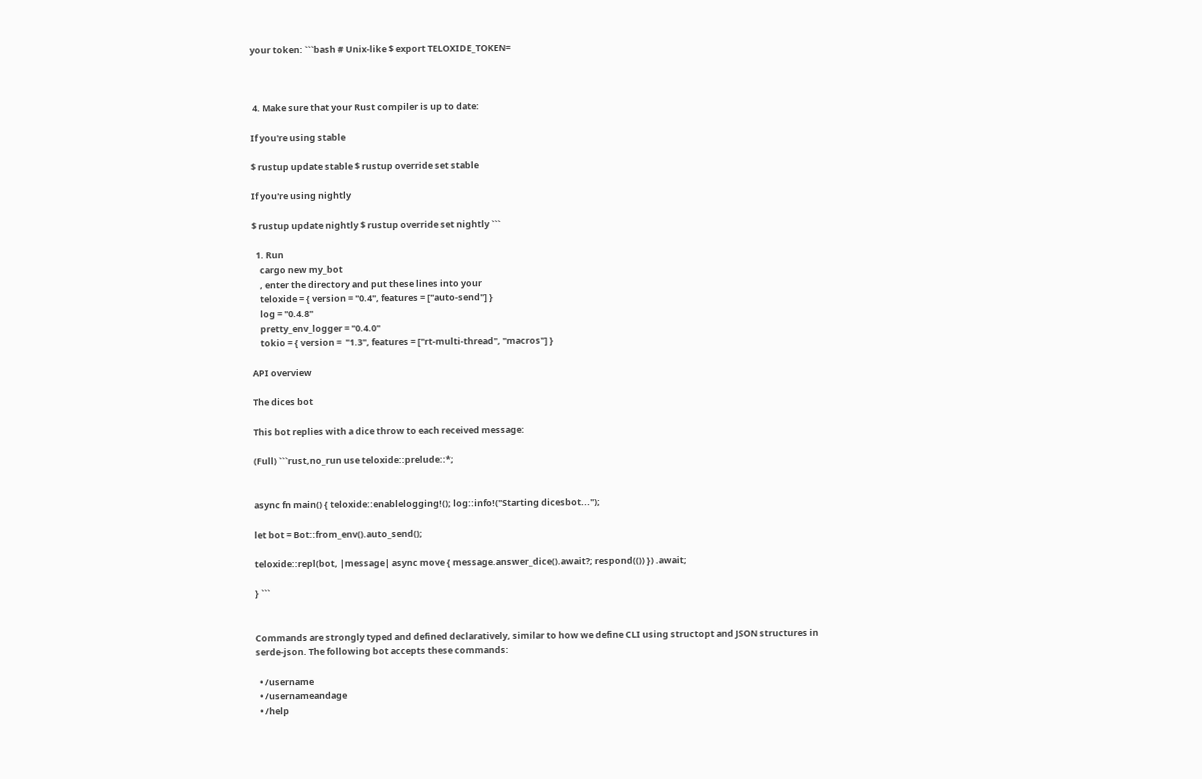your token: ```bash # Unix-like $ export TELOXIDE_TOKEN=



 4. Make sure that your Rust compiler is up to date:

If you're using stable

$ rustup update stable $ rustup override set stable

If you're using nightly

$ rustup update nightly $ rustup override set nightly ```

  1. Run
    cargo new my_bot
    , enter the directory and put these lines into your
    teloxide = { version = "0.4", features = ["auto-send"] }
    log = "0.4.8"
    pretty_env_logger = "0.4.0"
    tokio = { version =  "1.3", features = ["rt-multi-thread", "macros"] }

API overview

The dices bot

This bot replies with a dice throw to each received message:

(Full) ```rust,no_run use teloxide::prelude::*;


async fn main() { teloxide::enablelogging!(); log::info!("Starting dicesbot...");

let bot = Bot::from_env().auto_send();

teloxide::repl(bot, |message| async move { message.answer_dice().await?; respond(()) }) .await;

} ```


Commands are strongly typed and defined declaratively, similar to how we define CLI using structopt and JSON structures in serde-json. The following bot accepts these commands:

  • /username
  • /usernameandage
  • /help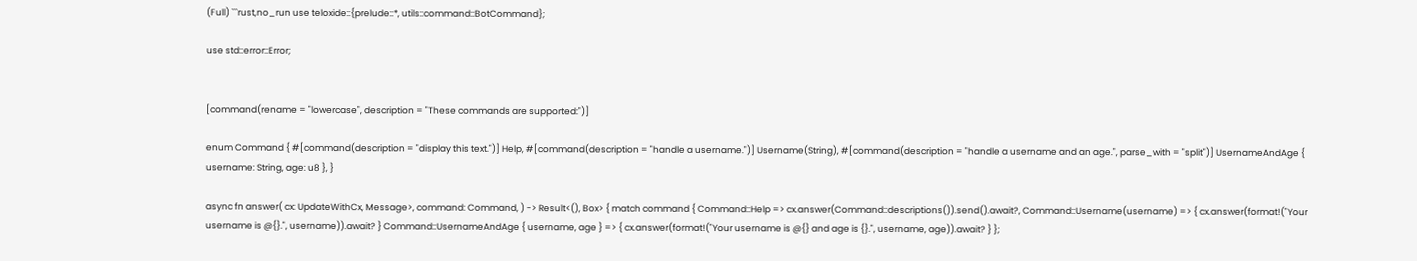(Full) ```rust,no_run use teloxide::{prelude::*, utils::command::BotCommand};

use std::error::Error;


[command(rename = "lowercase", description = "These commands are supported:")]

enum Command { #[command(description = "display this text.")] Help, #[command(description = "handle a username.")] Username(String), #[command(description = "handle a username and an age.", parse_with = "split")] UsernameAndAge { username: String, age: u8 }, }

async fn answer( cx: UpdateWithCx, Message>, command: Command, ) -> Result<(), Box> { match command { Command::Help => cx.answer(Command::descriptions()).send().await?, Command::Username(username) => { cx.answer(format!("Your username is @{}.", username)).await? } Command::UsernameAndAge { username, age } => { cx.answer(format!("Your username is @{} and age is {}.", username, age)).await? } };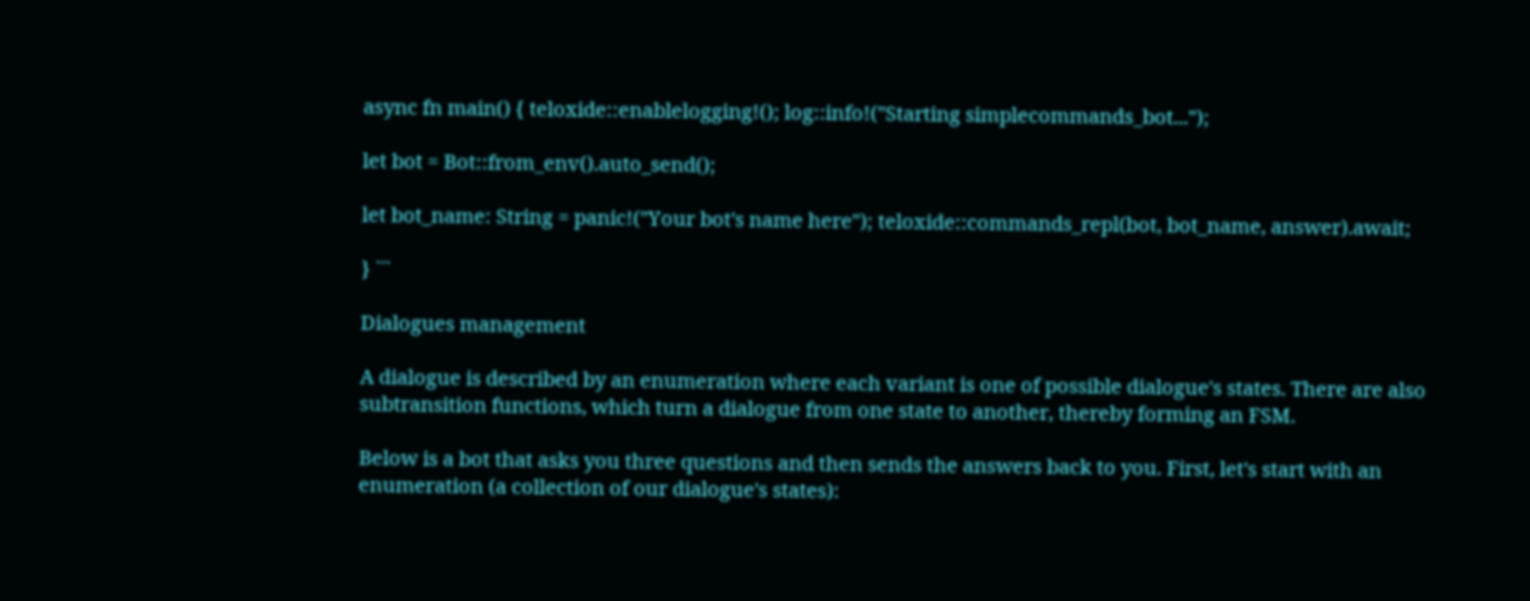async fn main() { teloxide::enablelogging!(); log::info!("Starting simplecommands_bot...");

let bot = Bot::from_env().auto_send();

let bot_name: String = panic!("Your bot's name here"); teloxide::commands_repl(bot, bot_name, answer).await;

} ```

Dialogues management

A dialogue is described by an enumeration where each variant is one of possible dialogue's states. There are also subtransition functions, which turn a dialogue from one state to another, thereby forming an FSM.

Below is a bot that asks you three questions and then sends the answers back to you. First, let's start with an enumeration (a collection of our dialogue's states):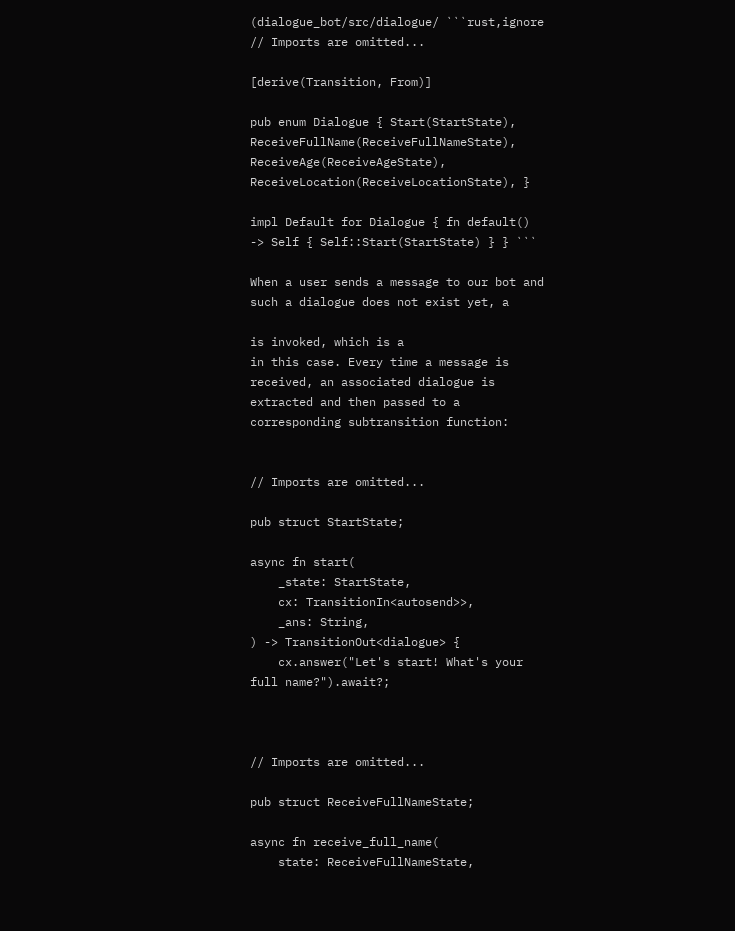(dialogue_bot/src/dialogue/ ```rust,ignore // Imports are omitted...

[derive(Transition, From)]

pub enum Dialogue { Start(StartState), ReceiveFullName(ReceiveFullNameState), ReceiveAge(ReceiveAgeState), ReceiveLocation(ReceiveLocationState), }

impl Default for Dialogue { fn default() -> Self { Self::Start(StartState) } } ```

When a user sends a message to our bot and such a dialogue does not exist yet, a

is invoked, which is a
in this case. Every time a message is received, an associated dialogue is extracted and then passed to a corresponding subtransition function:


// Imports are omitted...

pub struct StartState;

async fn start(
    _state: StartState,
    cx: TransitionIn<autosend>>,
    _ans: String,
) -> TransitionOut<dialogue> {
    cx.answer("Let's start! What's your full name?").await?;



// Imports are omitted...

pub struct ReceiveFullNameState;

async fn receive_full_name(
    state: ReceiveFullNameState,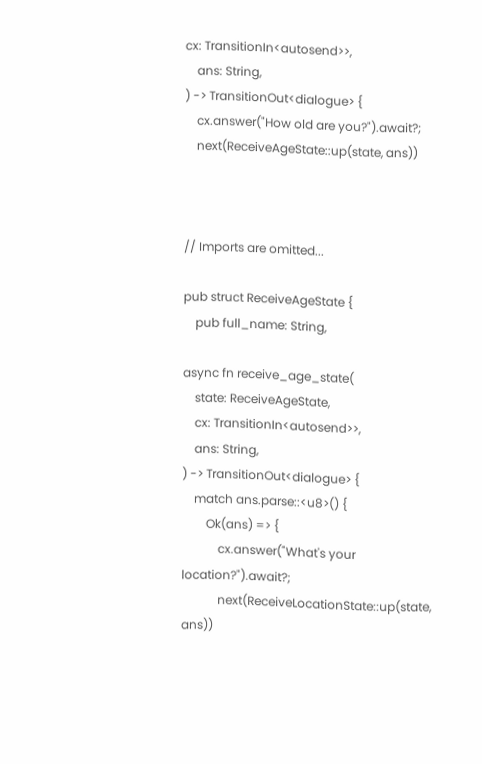cx: TransitionIn<autosend>>,
    ans: String,
) -> TransitionOut<dialogue> {
    cx.answer("How old are you?").await?;
    next(ReceiveAgeState::up(state, ans))



// Imports are omitted...

pub struct ReceiveAgeState {
    pub full_name: String,

async fn receive_age_state(
    state: ReceiveAgeState,
    cx: TransitionIn<autosend>>,
    ans: String,
) -> TransitionOut<dialogue> {
    match ans.parse::<u8>() {
        Ok(ans) => {
            cx.answer("What's your location?").await?;
            next(ReceiveLocationState::up(state, ans))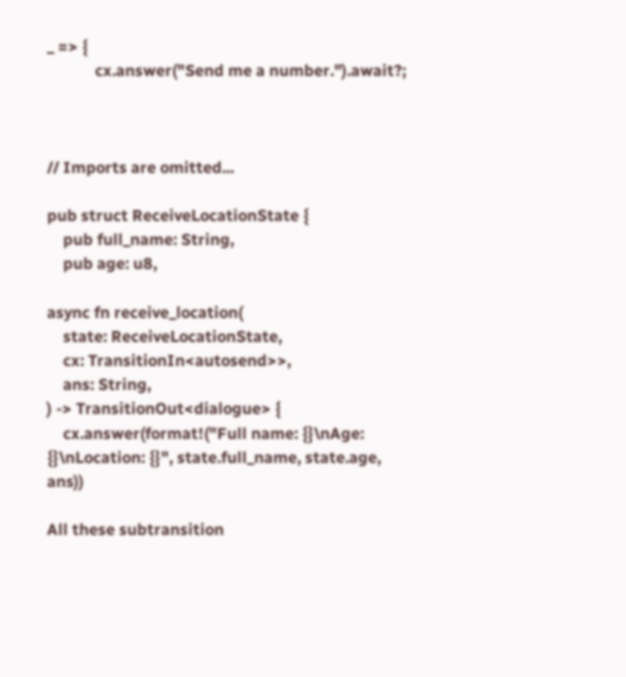_ => {
            cx.answer("Send me a number.").await?;



// Imports are omitted...

pub struct ReceiveLocationState {
    pub full_name: String,
    pub age: u8,

async fn receive_location(
    state: ReceiveLocationState,
    cx: TransitionIn<autosend>>,
    ans: String,
) -> TransitionOut<dialogue> {
    cx.answer(format!("Full name: {}\nAge: {}\nLocation: {}", state.full_name, state.age, ans))

All these subtransition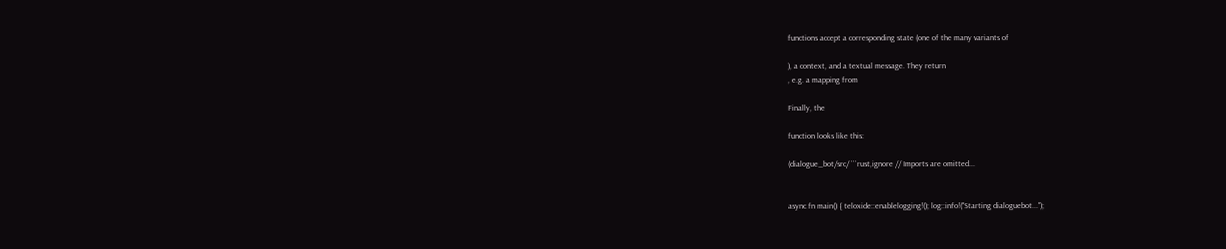functions accept a corresponding state (one of the many variants of

), a context, and a textual message. They return
, e.g. a mapping from

Finally, the

function looks like this:

(dialogue_bot/src/ ```rust,ignore // Imports are omitted...


async fn main() { teloxide::enablelogging!(); log::info!("Starting dialoguebot...");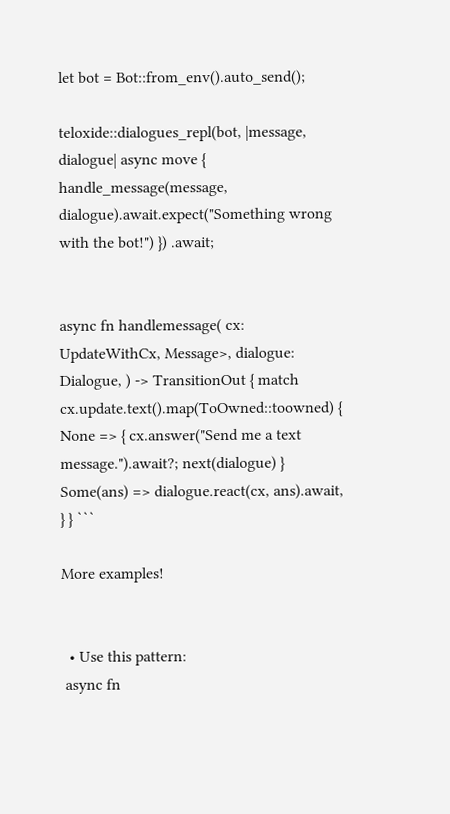let bot = Bot::from_env().auto_send();

teloxide::dialogues_repl(bot, |message, dialogue| async move { handle_message(message, dialogue).await.expect("Something wrong with the bot!") }) .await;


async fn handlemessage( cx: UpdateWithCx, Message>, dialogue: Dialogue, ) -> TransitionOut { match cx.update.text().map(ToOwned::toowned) { None => { cx.answer("Send me a text message.").await?; next(dialogue) } Some(ans) => dialogue.react(cx, ans).await, } } ```

More examples!


  • Use this pattern:
 async fn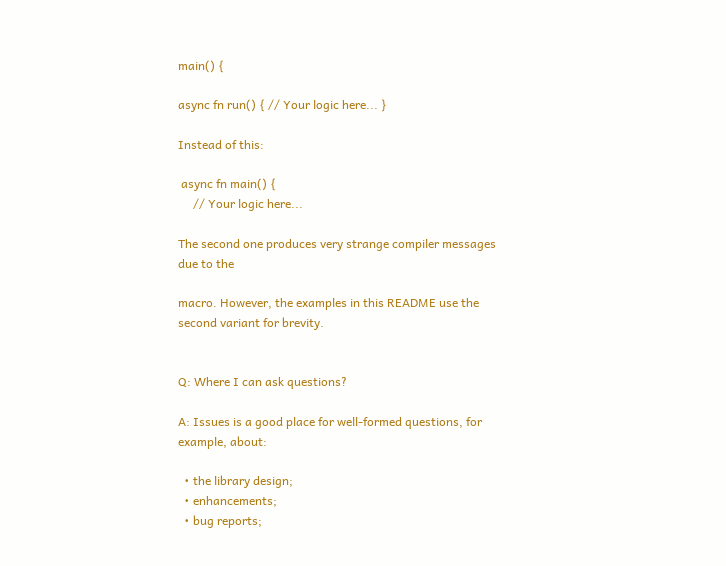main() {

async fn run() { // Your logic here... }

Instead of this:

 async fn main() {
     // Your logic here...

The second one produces very strange compiler messages due to the

macro. However, the examples in this README use the second variant for brevity.


Q: Where I can ask questions?

A: Issues is a good place for well-formed questions, for example, about:

  • the library design;
  • enhancements;
  • bug reports;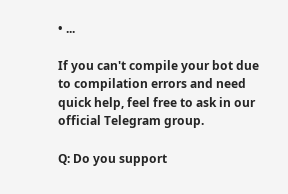• ...

If you can't compile your bot due to compilation errors and need quick help, feel free to ask in our official Telegram group.

Q: Do you support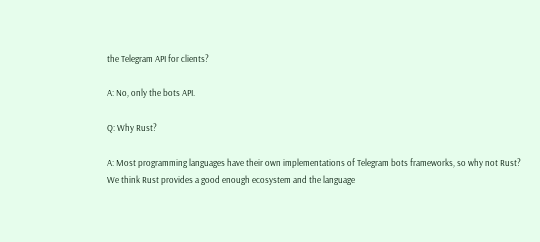the Telegram API for clients?

A: No, only the bots API.

Q: Why Rust?

A: Most programming languages have their own implementations of Telegram bots frameworks, so why not Rust? We think Rust provides a good enough ecosystem and the language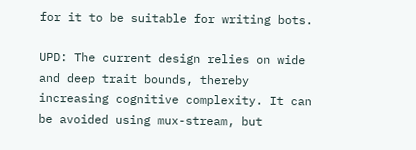for it to be suitable for writing bots.

UPD: The current design relies on wide and deep trait bounds, thereby increasing cognitive complexity. It can be avoided using mux-stream, but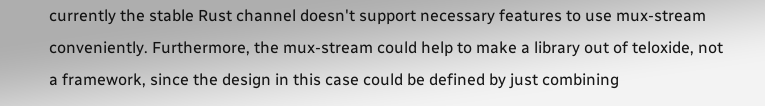currently the stable Rust channel doesn't support necessary features to use mux-stream conveniently. Furthermore, the mux-stream could help to make a library out of teloxide, not a framework, since the design in this case could be defined by just combining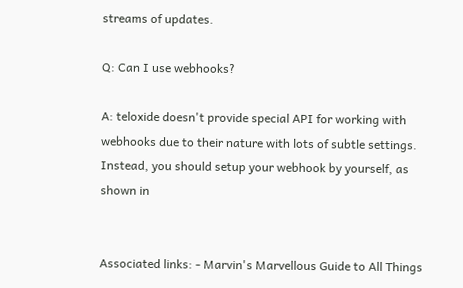streams of updates.

Q: Can I use webhooks?

A: teloxide doesn't provide special API for working with webhooks due to their nature with lots of subtle settings. Instead, you should setup your webhook by yourself, as shown in


Associated links: - Marvin's Marvellous Guide to All Things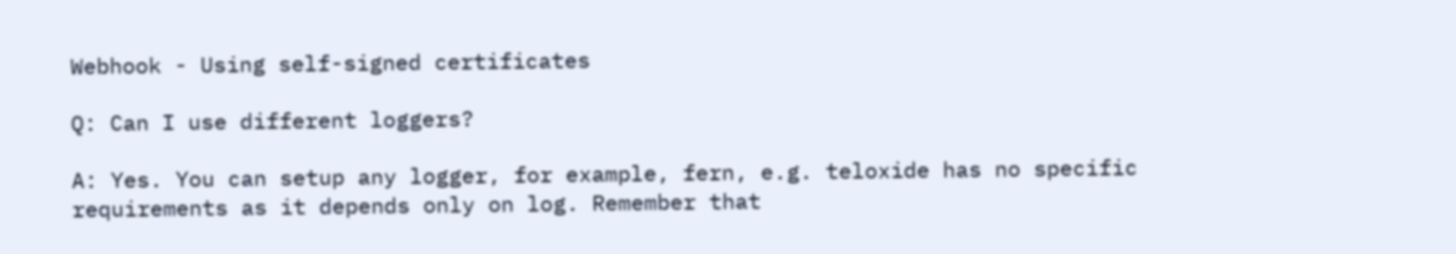Webhook - Using self-signed certificates

Q: Can I use different loggers?

A: Yes. You can setup any logger, for example, fern, e.g. teloxide has no specific requirements as it depends only on log. Remember that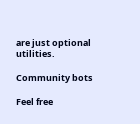are just optional utilities.

Community bots

Feel free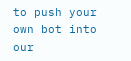to push your own bot into our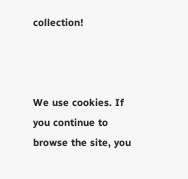collection!



We use cookies. If you continue to browse the site, you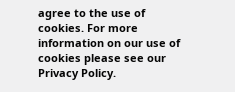agree to the use of cookies. For more information on our use of cookies please see our Privacy Policy.